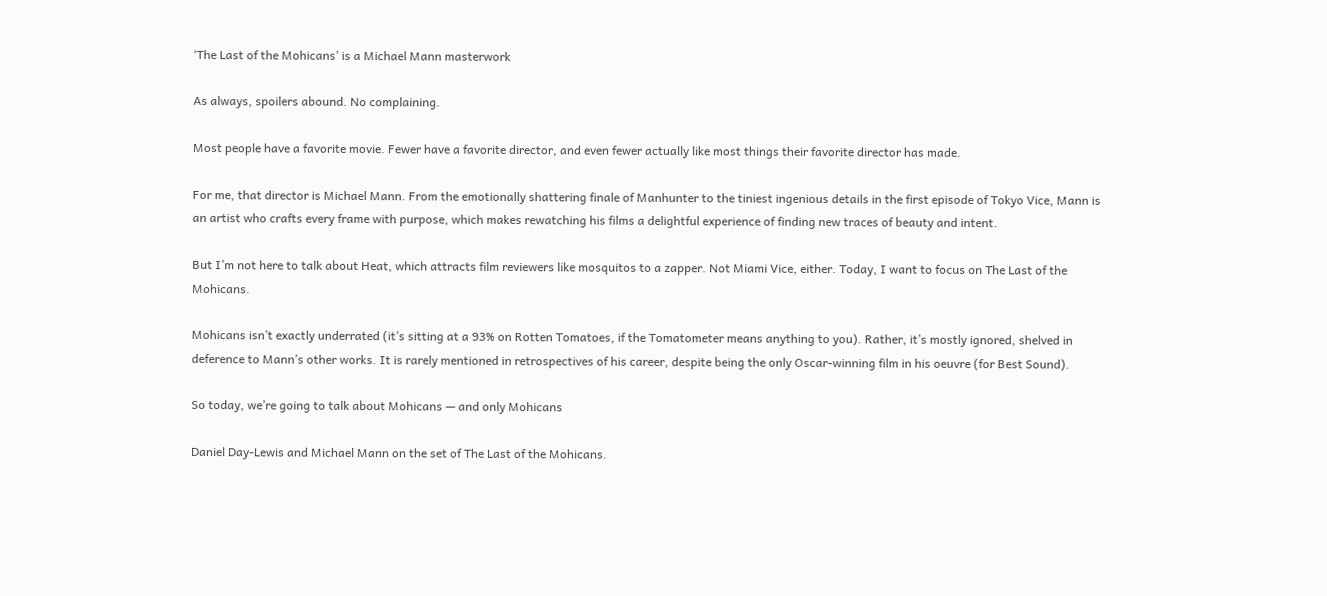‘The Last of the Mohicans’ is a Michael Mann masterwork

As always, spoilers abound. No complaining.

Most people have a favorite movie. Fewer have a favorite director, and even fewer actually like most things their favorite director has made.

For me, that director is Michael Mann. From the emotionally shattering finale of Manhunter to the tiniest ingenious details in the first episode of Tokyo Vice, Mann is an artist who crafts every frame with purpose, which makes rewatching his films a delightful experience of finding new traces of beauty and intent.

But I’m not here to talk about Heat, which attracts film reviewers like mosquitos to a zapper. Not Miami Vice, either. Today, I want to focus on The Last of the Mohicans.

Mohicans isn’t exactly underrated (it’s sitting at a 93% on Rotten Tomatoes, if the Tomatometer means anything to you). Rather, it’s mostly ignored, shelved in deference to Mann’s other works. It is rarely mentioned in retrospectives of his career, despite being the only Oscar-winning film in his oeuvre (for Best Sound).

So today, we’re going to talk about Mohicans — and only Mohicans

Daniel Day-Lewis and Michael Mann on the set of The Last of the Mohicans.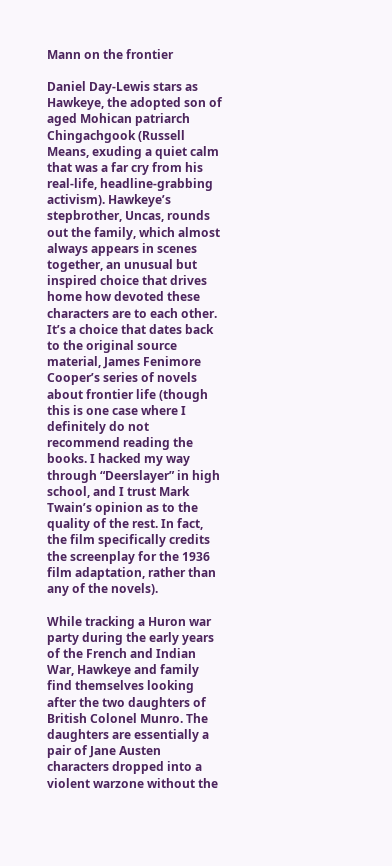Mann on the frontier

Daniel Day-Lewis stars as Hawkeye, the adopted son of aged Mohican patriarch Chingachgook (Russell Means, exuding a quiet calm that was a far cry from his real-life, headline-grabbing activism). Hawkeye’s stepbrother, Uncas, rounds out the family, which almost always appears in scenes together, an unusual but inspired choice that drives home how devoted these characters are to each other. It’s a choice that dates back to the original source material, James Fenimore Cooper’s series of novels about frontier life (though this is one case where I definitely do not recommend reading the books. I hacked my way through “Deerslayer” in high school, and I trust Mark Twain’s opinion as to the quality of the rest. In fact, the film specifically credits the screenplay for the 1936 film adaptation, rather than any of the novels).

While tracking a Huron war party during the early years of the French and Indian War, Hawkeye and family find themselves looking after the two daughters of British Colonel Munro. The daughters are essentially a pair of Jane Austen characters dropped into a violent warzone without the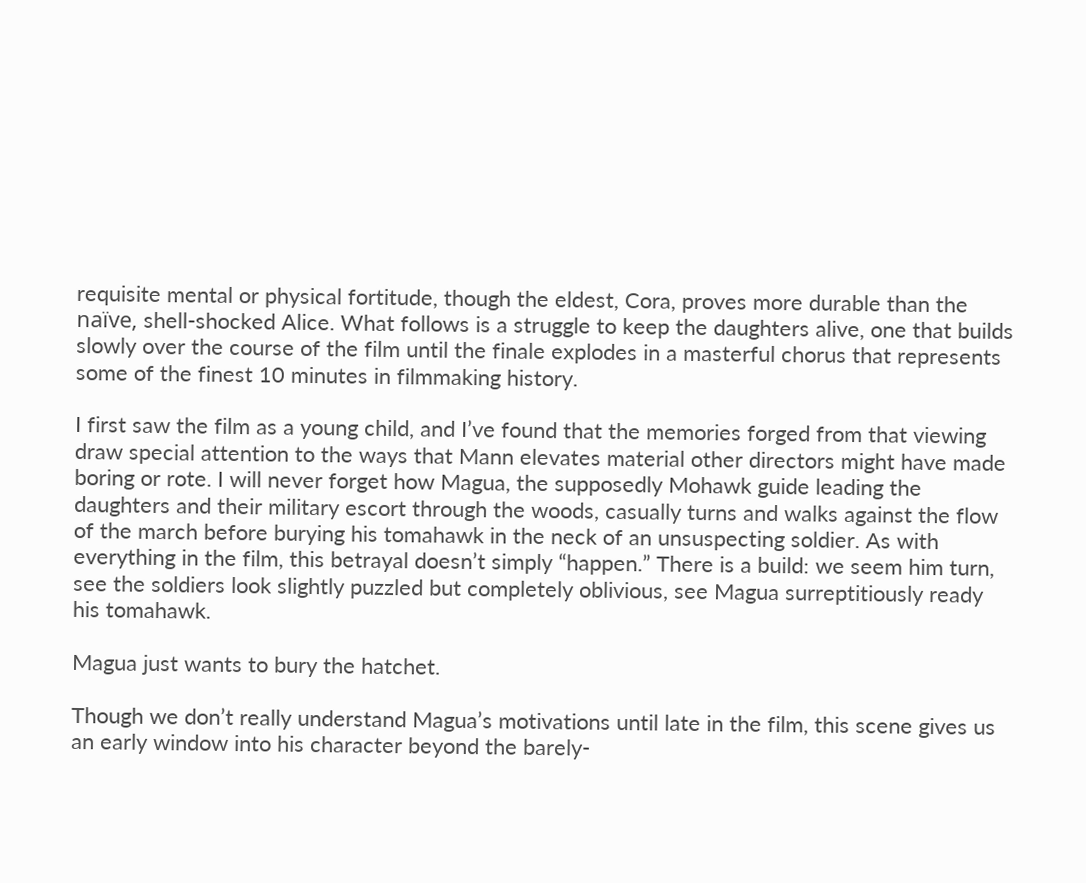requisite mental or physical fortitude, though the eldest, Cora, proves more durable than the naïve, shell-shocked Alice. What follows is a struggle to keep the daughters alive, one that builds slowly over the course of the film until the finale explodes in a masterful chorus that represents some of the finest 10 minutes in filmmaking history.

I first saw the film as a young child, and I’ve found that the memories forged from that viewing draw special attention to the ways that Mann elevates material other directors might have made boring or rote. I will never forget how Magua, the supposedly Mohawk guide leading the daughters and their military escort through the woods, casually turns and walks against the flow of the march before burying his tomahawk in the neck of an unsuspecting soldier. As with everything in the film, this betrayal doesn’t simply “happen.” There is a build: we seem him turn, see the soldiers look slightly puzzled but completely oblivious, see Magua surreptitiously ready his tomahawk.

Magua just wants to bury the hatchet.

Though we don’t really understand Magua’s motivations until late in the film, this scene gives us an early window into his character beyond the barely-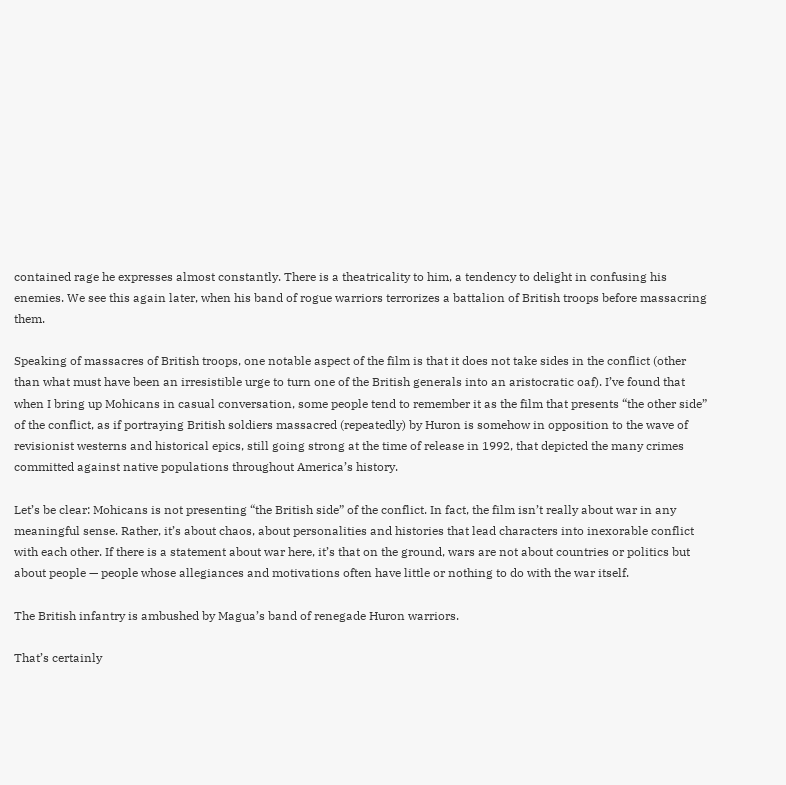contained rage he expresses almost constantly. There is a theatricality to him, a tendency to delight in confusing his enemies. We see this again later, when his band of rogue warriors terrorizes a battalion of British troops before massacring them.

Speaking of massacres of British troops, one notable aspect of the film is that it does not take sides in the conflict (other than what must have been an irresistible urge to turn one of the British generals into an aristocratic oaf). I’ve found that when I bring up Mohicans in casual conversation, some people tend to remember it as the film that presents “the other side” of the conflict, as if portraying British soldiers massacred (repeatedly) by Huron is somehow in opposition to the wave of revisionist westerns and historical epics, still going strong at the time of release in 1992, that depicted the many crimes committed against native populations throughout America’s history.

Let’s be clear: Mohicans is not presenting “the British side” of the conflict. In fact, the film isn’t really about war in any meaningful sense. Rather, it’s about chaos, about personalities and histories that lead characters into inexorable conflict with each other. If there is a statement about war here, it’s that on the ground, wars are not about countries or politics but about people — people whose allegiances and motivations often have little or nothing to do with the war itself.

The British infantry is ambushed by Magua’s band of renegade Huron warriors.

That’s certainly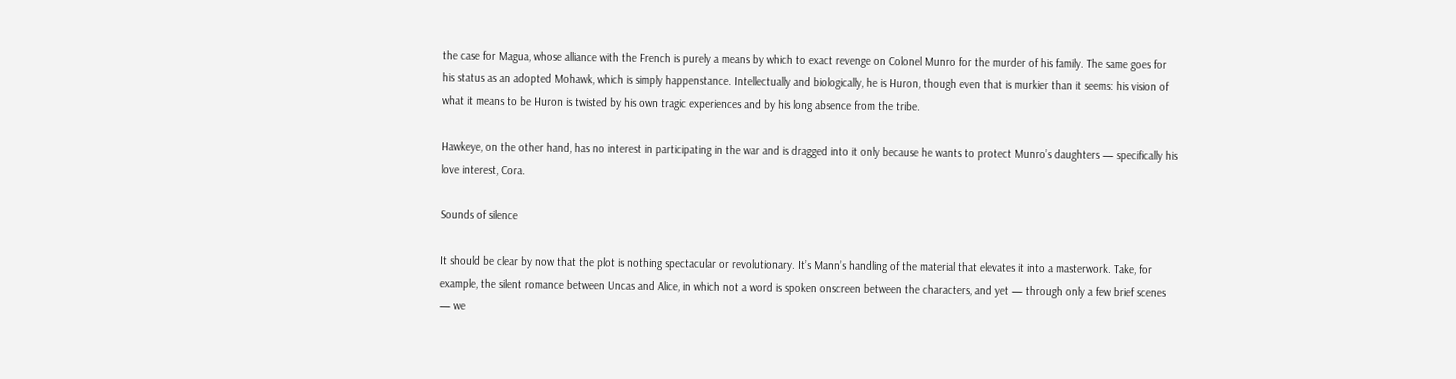the case for Magua, whose alliance with the French is purely a means by which to exact revenge on Colonel Munro for the murder of his family. The same goes for his status as an adopted Mohawk, which is simply happenstance. Intellectually and biologically, he is Huron, though even that is murkier than it seems: his vision of what it means to be Huron is twisted by his own tragic experiences and by his long absence from the tribe.

Hawkeye, on the other hand, has no interest in participating in the war and is dragged into it only because he wants to protect Munro’s daughters — specifically his love interest, Cora.

Sounds of silence

It should be clear by now that the plot is nothing spectacular or revolutionary. It’s Mann’s handling of the material that elevates it into a masterwork. Take, for example, the silent romance between Uncas and Alice, in which not a word is spoken onscreen between the characters, and yet — through only a few brief scenes — we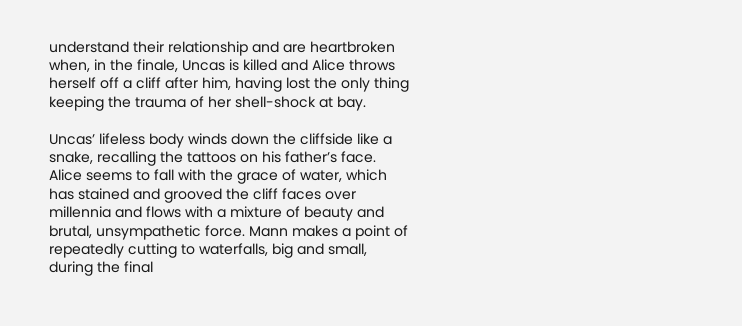understand their relationship and are heartbroken when, in the finale, Uncas is killed and Alice throws herself off a cliff after him, having lost the only thing keeping the trauma of her shell-shock at bay.

Uncas’ lifeless body winds down the cliffside like a snake, recalling the tattoos on his father’s face. Alice seems to fall with the grace of water, which has stained and grooved the cliff faces over millennia and flows with a mixture of beauty and brutal, unsympathetic force. Mann makes a point of repeatedly cutting to waterfalls, big and small, during the final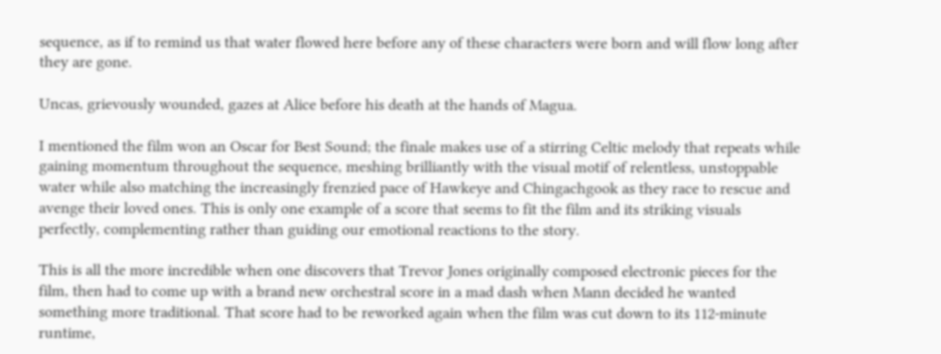sequence, as if to remind us that water flowed here before any of these characters were born and will flow long after they are gone.

Uncas, grievously wounded, gazes at Alice before his death at the hands of Magua.

I mentioned the film won an Oscar for Best Sound; the finale makes use of a stirring Celtic melody that repeats while gaining momentum throughout the sequence, meshing brilliantly with the visual motif of relentless, unstoppable water while also matching the increasingly frenzied pace of Hawkeye and Chingachgook as they race to rescue and avenge their loved ones. This is only one example of a score that seems to fit the film and its striking visuals perfectly, complementing rather than guiding our emotional reactions to the story.

This is all the more incredible when one discovers that Trevor Jones originally composed electronic pieces for the film, then had to come up with a brand new orchestral score in a mad dash when Mann decided he wanted something more traditional. That score had to be reworked again when the film was cut down to its 112-minute runtime,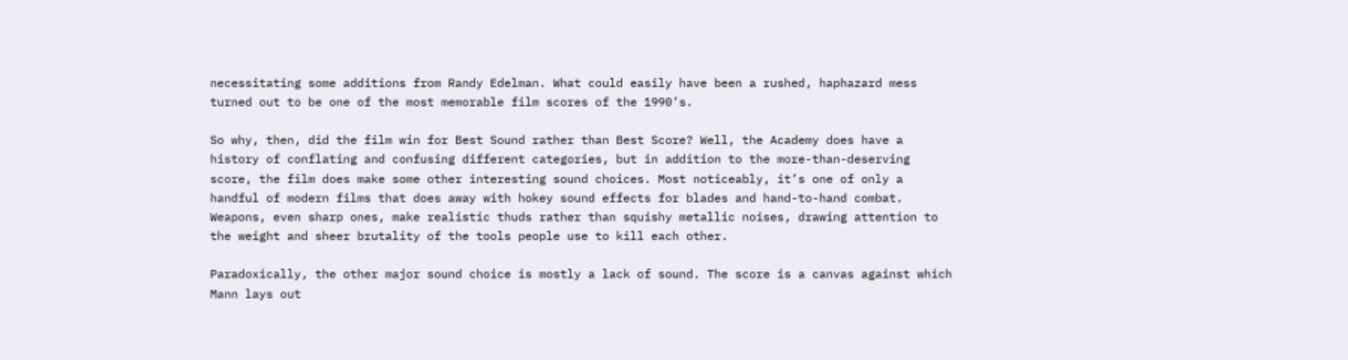necessitating some additions from Randy Edelman. What could easily have been a rushed, haphazard mess turned out to be one of the most memorable film scores of the 1990’s.

So why, then, did the film win for Best Sound rather than Best Score? Well, the Academy does have a history of conflating and confusing different categories, but in addition to the more-than-deserving score, the film does make some other interesting sound choices. Most noticeably, it’s one of only a handful of modern films that does away with hokey sound effects for blades and hand-to-hand combat. Weapons, even sharp ones, make realistic thuds rather than squishy metallic noises, drawing attention to the weight and sheer brutality of the tools people use to kill each other.

Paradoxically, the other major sound choice is mostly a lack of sound. The score is a canvas against which Mann lays out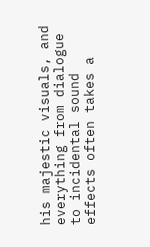his majestic visuals, and everything from dialogue to incidental sound effects often takes a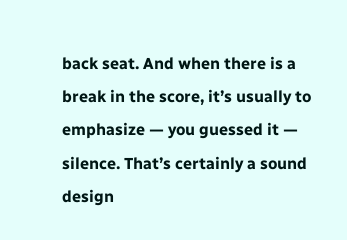back seat. And when there is a break in the score, it’s usually to emphasize — you guessed it — silence. That’s certainly a sound design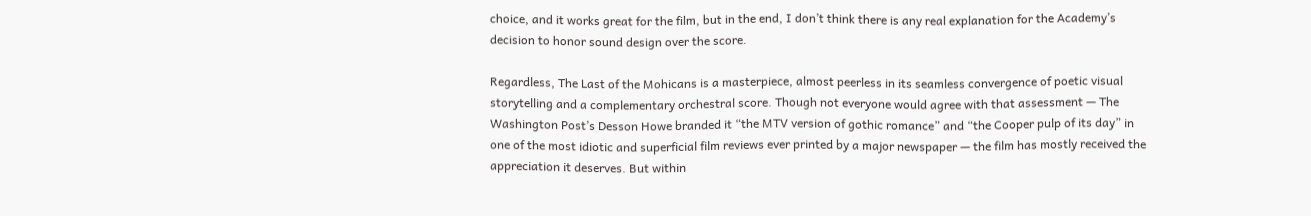choice, and it works great for the film, but in the end, I don’t think there is any real explanation for the Academy’s decision to honor sound design over the score.

Regardless, The Last of the Mohicans is a masterpiece, almost peerless in its seamless convergence of poetic visual storytelling and a complementary orchestral score. Though not everyone would agree with that assessment — The Washington Post’s Desson Howe branded it “the MTV version of gothic romance” and “the Cooper pulp of its day” in one of the most idiotic and superficial film reviews ever printed by a major newspaper — the film has mostly received the appreciation it deserves. But within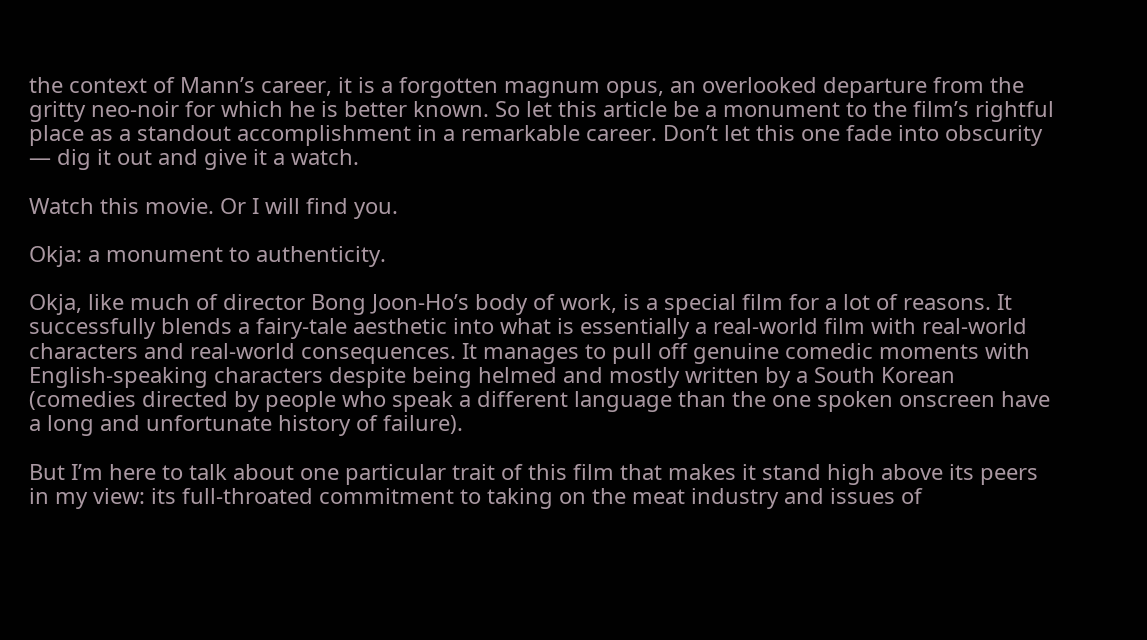the context of Mann’s career, it is a forgotten magnum opus, an overlooked departure from the gritty neo-noir for which he is better known. So let this article be a monument to the film’s rightful place as a standout accomplishment in a remarkable career. Don’t let this one fade into obscurity — dig it out and give it a watch.

Watch this movie. Or I will find you.

Okja: a monument to authenticity.

Okja, like much of director Bong Joon-Ho’s body of work, is a special film for a lot of reasons. It successfully blends a fairy-tale aesthetic into what is essentially a real-world film with real-world characters and real-world consequences. It manages to pull off genuine comedic moments with English-speaking characters despite being helmed and mostly written by a South Korean (comedies directed by people who speak a different language than the one spoken onscreen have a long and unfortunate history of failure).

But I’m here to talk about one particular trait of this film that makes it stand high above its peers in my view: its full-throated commitment to taking on the meat industry and issues of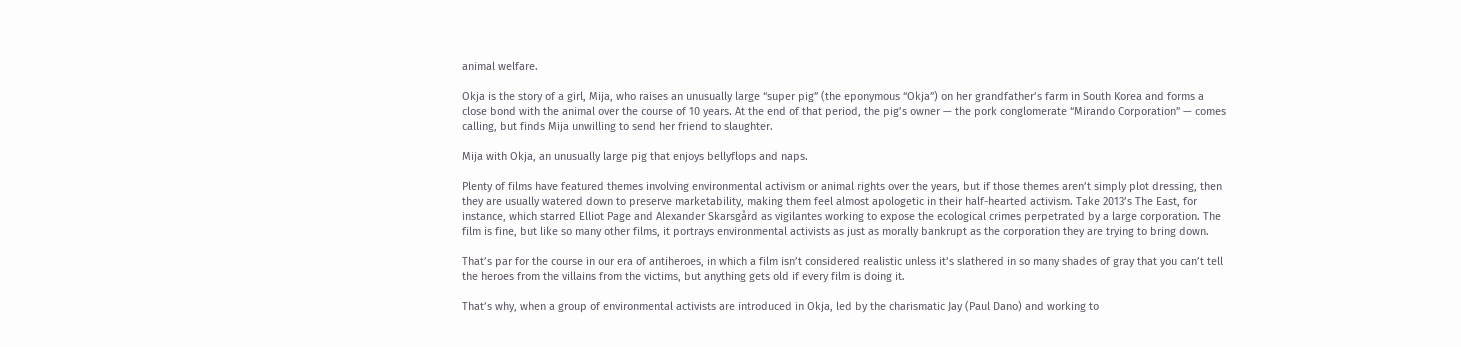animal welfare.

Okja is the story of a girl, Mija, who raises an unusually large “super pig” (the eponymous “Okja”) on her grandfather’s farm in South Korea and forms a close bond with the animal over the course of 10 years. At the end of that period, the pig’s owner — the pork conglomerate “Mirando Corporation” — comes calling, but finds Mija unwilling to send her friend to slaughter.

Mija with Okja, an unusually large pig that enjoys bellyflops and naps.

Plenty of films have featured themes involving environmental activism or animal rights over the years, but if those themes aren’t simply plot dressing, then they are usually watered down to preserve marketability, making them feel almost apologetic in their half-hearted activism. Take 2013’s The East, for instance, which starred Elliot Page and Alexander Skarsgård as vigilantes working to expose the ecological crimes perpetrated by a large corporation. The film is fine, but like so many other films, it portrays environmental activists as just as morally bankrupt as the corporation they are trying to bring down.

That’s par for the course in our era of antiheroes, in which a film isn’t considered realistic unless it’s slathered in so many shades of gray that you can’t tell the heroes from the villains from the victims, but anything gets old if every film is doing it.

That’s why, when a group of environmental activists are introduced in Okja, led by the charismatic Jay (Paul Dano) and working to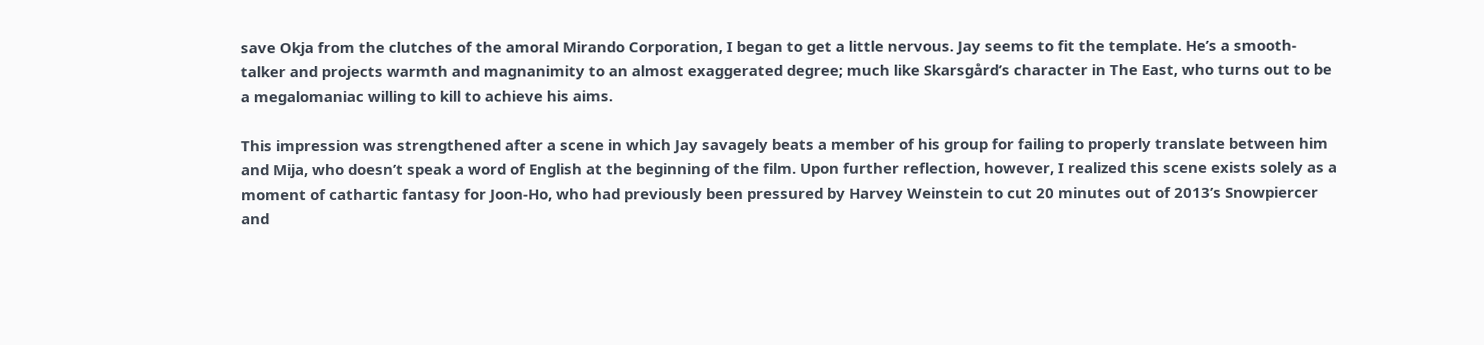save Okja from the clutches of the amoral Mirando Corporation, I began to get a little nervous. Jay seems to fit the template. He’s a smooth-talker and projects warmth and magnanimity to an almost exaggerated degree; much like Skarsgård’s character in The East, who turns out to be a megalomaniac willing to kill to achieve his aims.

This impression was strengthened after a scene in which Jay savagely beats a member of his group for failing to properly translate between him and Mija, who doesn’t speak a word of English at the beginning of the film. Upon further reflection, however, I realized this scene exists solely as a moment of cathartic fantasy for Joon-Ho, who had previously been pressured by Harvey Weinstein to cut 20 minutes out of 2013’s Snowpiercer and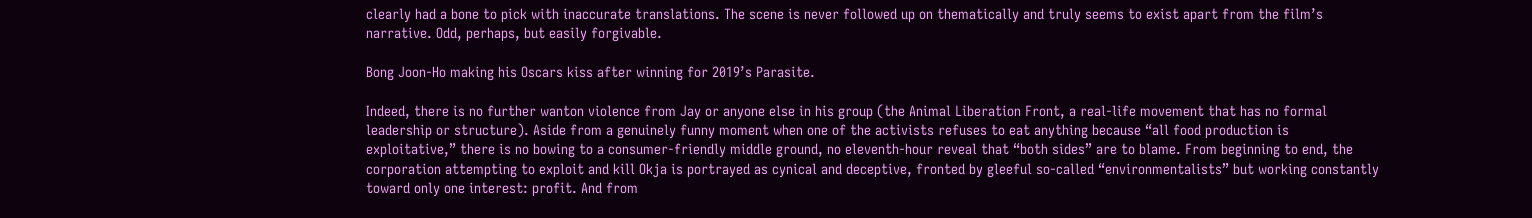clearly had a bone to pick with inaccurate translations. The scene is never followed up on thematically and truly seems to exist apart from the film’s narrative. Odd, perhaps, but easily forgivable.

Bong Joon-Ho making his Oscars kiss after winning for 2019’s Parasite.

Indeed, there is no further wanton violence from Jay or anyone else in his group (the Animal Liberation Front, a real-life movement that has no formal leadership or structure). Aside from a genuinely funny moment when one of the activists refuses to eat anything because “all food production is exploitative,” there is no bowing to a consumer-friendly middle ground, no eleventh-hour reveal that “both sides” are to blame. From beginning to end, the corporation attempting to exploit and kill Okja is portrayed as cynical and deceptive, fronted by gleeful so-called “environmentalists” but working constantly toward only one interest: profit. And from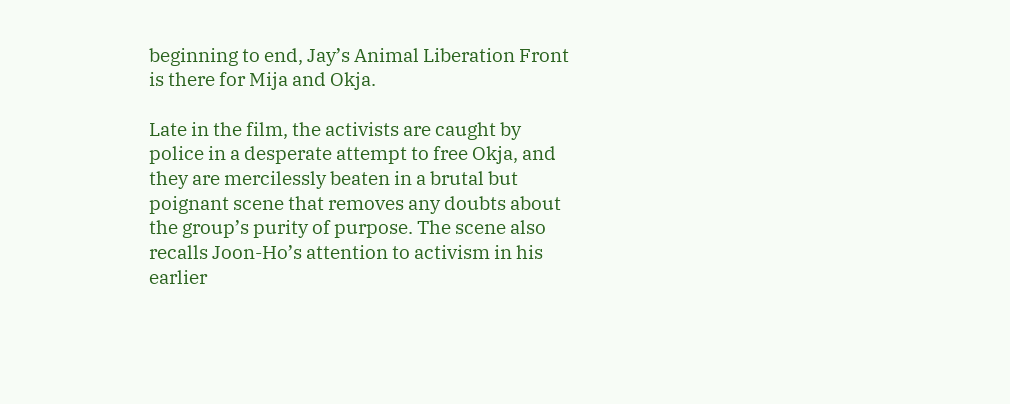beginning to end, Jay’s Animal Liberation Front is there for Mija and Okja.

Late in the film, the activists are caught by police in a desperate attempt to free Okja, and they are mercilessly beaten in a brutal but poignant scene that removes any doubts about the group’s purity of purpose. The scene also recalls Joon-Ho’s attention to activism in his earlier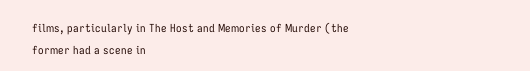films, particularly in The Host and Memories of Murder (the former had a scene in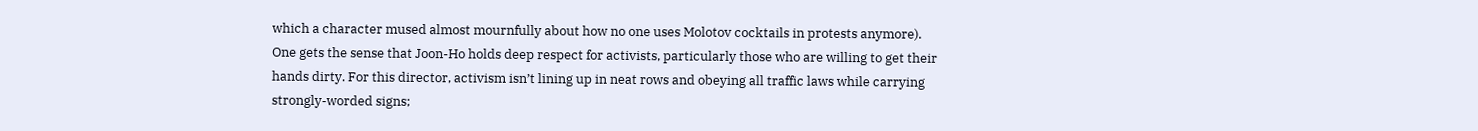which a character mused almost mournfully about how no one uses Molotov cocktails in protests anymore). One gets the sense that Joon-Ho holds deep respect for activists, particularly those who are willing to get their hands dirty. For this director, activism isn’t lining up in neat rows and obeying all traffic laws while carrying strongly-worded signs;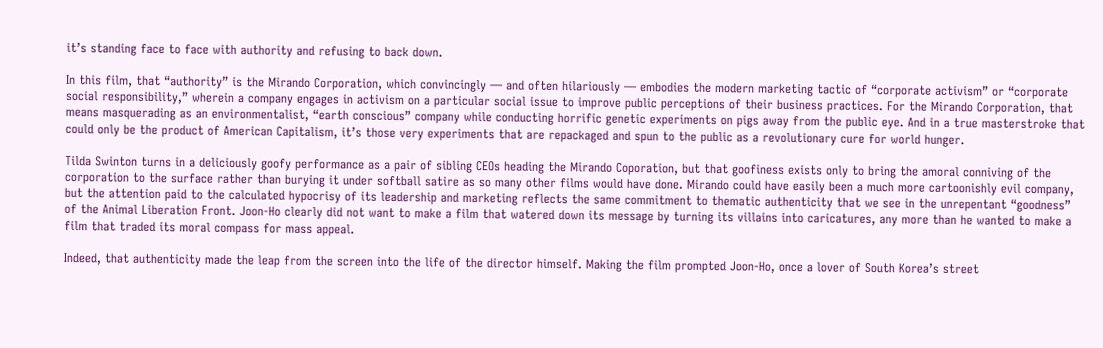it’s standing face to face with authority and refusing to back down.

In this film, that “authority” is the Mirando Corporation, which convincingly — and often hilariously — embodies the modern marketing tactic of “corporate activism” or “corporate social responsibility,” wherein a company engages in activism on a particular social issue to improve public perceptions of their business practices. For the Mirando Corporation, that means masquerading as an environmentalist, “earth conscious” company while conducting horrific genetic experiments on pigs away from the public eye. And in a true masterstroke that could only be the product of American Capitalism, it’s those very experiments that are repackaged and spun to the public as a revolutionary cure for world hunger.

Tilda Swinton turns in a deliciously goofy performance as a pair of sibling CEOs heading the Mirando Coporation, but that goofiness exists only to bring the amoral conniving of the corporation to the surface rather than burying it under softball satire as so many other films would have done. Mirando could have easily been a much more cartoonishly evil company, but the attention paid to the calculated hypocrisy of its leadership and marketing reflects the same commitment to thematic authenticity that we see in the unrepentant “goodness” of the Animal Liberation Front. Joon-Ho clearly did not want to make a film that watered down its message by turning its villains into caricatures, any more than he wanted to make a film that traded its moral compass for mass appeal.

Indeed, that authenticity made the leap from the screen into the life of the director himself. Making the film prompted Joon-Ho, once a lover of South Korea’s street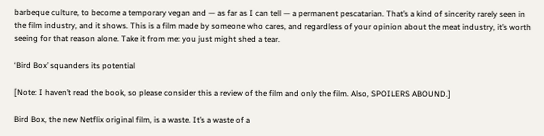barbeque culture, to become a temporary vegan and — as far as I can tell — a permanent pescatarian. That’s a kind of sincerity rarely seen in the film industry, and it shows. This is a film made by someone who cares, and regardless of your opinion about the meat industry, it’s worth seeing for that reason alone. Take it from me: you just might shed a tear.

‘Bird Box’ squanders its potential

[Note: I haven’t read the book, so please consider this a review of the film and only the film. Also, SPOILERS ABOUND.]

Bird Box, the new Netflix original film, is a waste. It’s a waste of a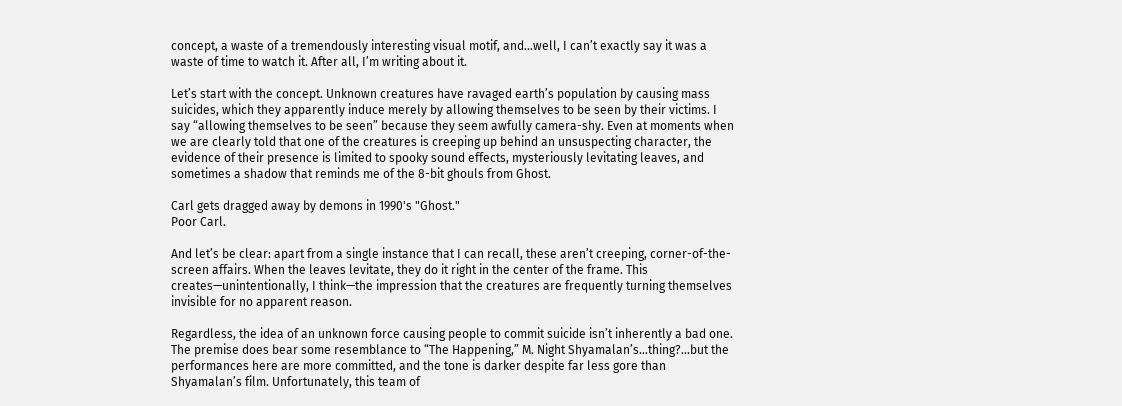concept, a waste of a tremendously interesting visual motif, and…well, I can’t exactly say it was a waste of time to watch it. After all, I’m writing about it.

Let’s start with the concept. Unknown creatures have ravaged earth’s population by causing mass suicides, which they apparently induce merely by allowing themselves to be seen by their victims. I say “allowing themselves to be seen” because they seem awfully camera-shy. Even at moments when we are clearly told that one of the creatures is creeping up behind an unsuspecting character, the evidence of their presence is limited to spooky sound effects, mysteriously levitating leaves, and sometimes a shadow that reminds me of the 8-bit ghouls from Ghost.

Carl gets dragged away by demons in 1990's "Ghost."
Poor Carl.

And let’s be clear: apart from a single instance that I can recall, these aren’t creeping, corner-of-the-screen affairs. When the leaves levitate, they do it right in the center of the frame. This creates—unintentionally, I think—the impression that the creatures are frequently turning themselves invisible for no apparent reason.

Regardless, the idea of an unknown force causing people to commit suicide isn’t inherently a bad one. The premise does bear some resemblance to “The Happening,” M. Night Shyamalan’s…thing?…but the performances here are more committed, and the tone is darker despite far less gore than Shyamalan’s film. Unfortunately, this team of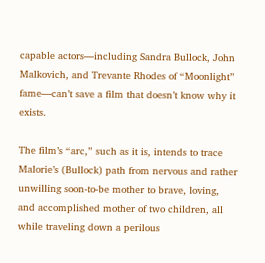capable actors—including Sandra Bullock, John Malkovich, and Trevante Rhodes of “Moonlight” fame—can’t save a film that doesn’t know why it exists.

The film’s “arc,” such as it is, intends to trace Malorie’s (Bullock) path from nervous and rather unwilling soon-to-be mother to brave, loving, and accomplished mother of two children, all while traveling down a perilous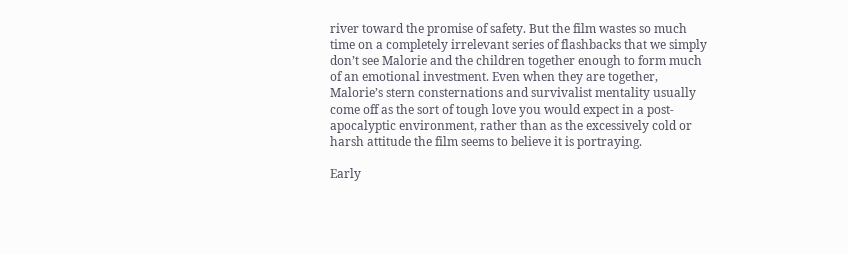river toward the promise of safety. But the film wastes so much time on a completely irrelevant series of flashbacks that we simply don’t see Malorie and the children together enough to form much of an emotional investment. Even when they are together, Malorie’s stern consternations and survivalist mentality usually come off as the sort of tough love you would expect in a post-apocalyptic environment, rather than as the excessively cold or harsh attitude the film seems to believe it is portraying.

Early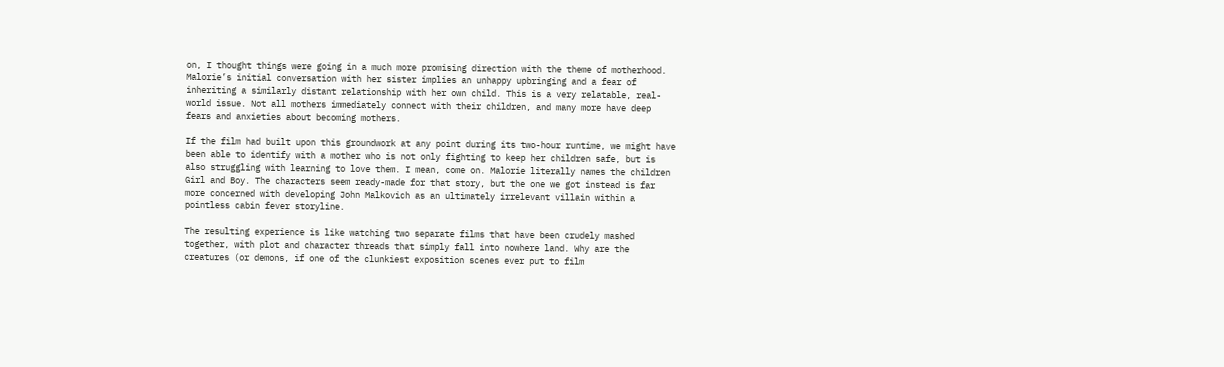on, I thought things were going in a much more promising direction with the theme of motherhood. Malorie’s initial conversation with her sister implies an unhappy upbringing and a fear of inheriting a similarly distant relationship with her own child. This is a very relatable, real-world issue. Not all mothers immediately connect with their children, and many more have deep fears and anxieties about becoming mothers.

If the film had built upon this groundwork at any point during its two-hour runtime, we might have been able to identify with a mother who is not only fighting to keep her children safe, but is also struggling with learning to love them. I mean, come on. Malorie literally names the children Girl and Boy. The characters seem ready-made for that story, but the one we got instead is far more concerned with developing John Malkovich as an ultimately irrelevant villain within a pointless cabin fever storyline.

The resulting experience is like watching two separate films that have been crudely mashed together, with plot and character threads that simply fall into nowhere land. Why are the creatures (or demons, if one of the clunkiest exposition scenes ever put to film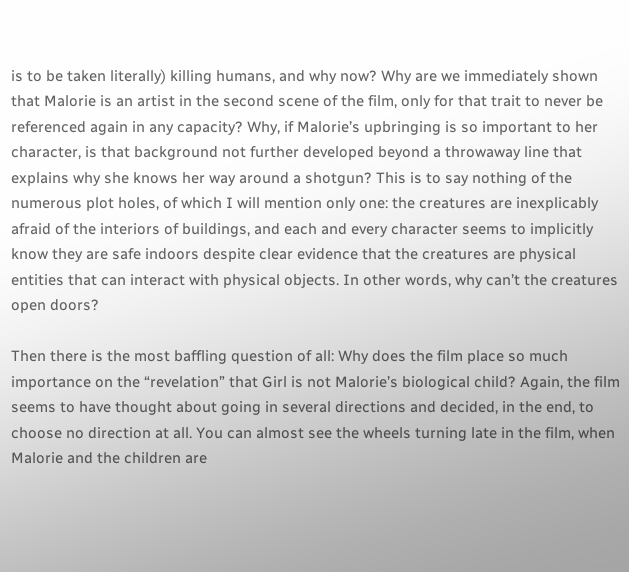is to be taken literally) killing humans, and why now? Why are we immediately shown that Malorie is an artist in the second scene of the film, only for that trait to never be referenced again in any capacity? Why, if Malorie’s upbringing is so important to her character, is that background not further developed beyond a throwaway line that explains why she knows her way around a shotgun? This is to say nothing of the numerous plot holes, of which I will mention only one: the creatures are inexplicably afraid of the interiors of buildings, and each and every character seems to implicitly know they are safe indoors despite clear evidence that the creatures are physical entities that can interact with physical objects. In other words, why can’t the creatures open doors?

Then there is the most baffling question of all: Why does the film place so much importance on the “revelation” that Girl is not Malorie’s biological child? Again, the film seems to have thought about going in several directions and decided, in the end, to choose no direction at all. You can almost see the wheels turning late in the film, when Malorie and the children are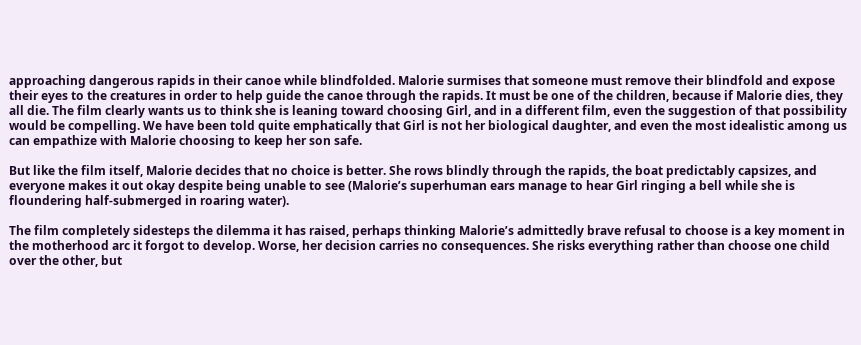approaching dangerous rapids in their canoe while blindfolded. Malorie surmises that someone must remove their blindfold and expose their eyes to the creatures in order to help guide the canoe through the rapids. It must be one of the children, because if Malorie dies, they all die. The film clearly wants us to think she is leaning toward choosing Girl, and in a different film, even the suggestion of that possibility would be compelling. We have been told quite emphatically that Girl is not her biological daughter, and even the most idealistic among us can empathize with Malorie choosing to keep her son safe.

But like the film itself, Malorie decides that no choice is better. She rows blindly through the rapids, the boat predictably capsizes, and everyone makes it out okay despite being unable to see (Malorie’s superhuman ears manage to hear Girl ringing a bell while she is floundering half-submerged in roaring water).

The film completely sidesteps the dilemma it has raised, perhaps thinking Malorie’s admittedly brave refusal to choose is a key moment in the motherhood arc it forgot to develop. Worse, her decision carries no consequences. She risks everything rather than choose one child over the other, but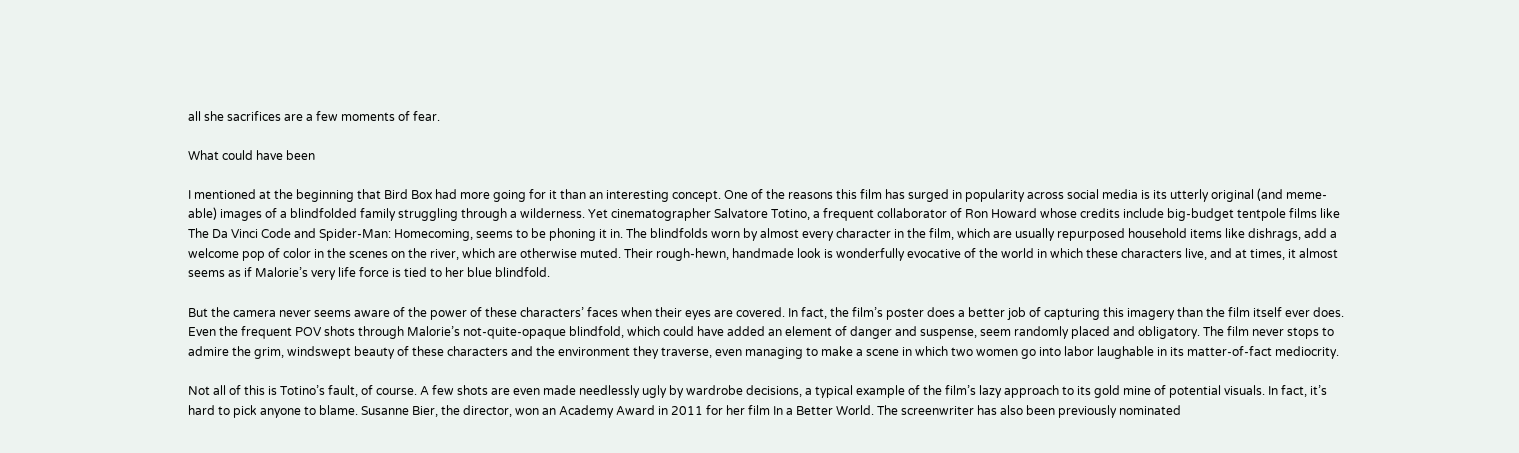all she sacrifices are a few moments of fear.

What could have been

I mentioned at the beginning that Bird Box had more going for it than an interesting concept. One of the reasons this film has surged in popularity across social media is its utterly original (and meme-able) images of a blindfolded family struggling through a wilderness. Yet cinematographer Salvatore Totino, a frequent collaborator of Ron Howard whose credits include big-budget tentpole films like The Da Vinci Code and Spider-Man: Homecoming, seems to be phoning it in. The blindfolds worn by almost every character in the film, which are usually repurposed household items like dishrags, add a welcome pop of color in the scenes on the river, which are otherwise muted. Their rough-hewn, handmade look is wonderfully evocative of the world in which these characters live, and at times, it almost seems as if Malorie’s very life force is tied to her blue blindfold.

But the camera never seems aware of the power of these characters’ faces when their eyes are covered. In fact, the film’s poster does a better job of capturing this imagery than the film itself ever does. Even the frequent POV shots through Malorie’s not-quite-opaque blindfold, which could have added an element of danger and suspense, seem randomly placed and obligatory. The film never stops to admire the grim, windswept beauty of these characters and the environment they traverse, even managing to make a scene in which two women go into labor laughable in its matter-of-fact mediocrity.

Not all of this is Totino’s fault, of course. A few shots are even made needlessly ugly by wardrobe decisions, a typical example of the film’s lazy approach to its gold mine of potential visuals. In fact, it’s hard to pick anyone to blame. Susanne Bier, the director, won an Academy Award in 2011 for her film In a Better World. The screenwriter has also been previously nominated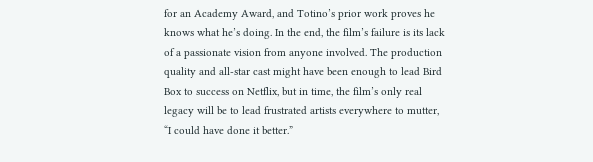for an Academy Award, and Totino’s prior work proves he knows what he’s doing. In the end, the film’s failure is its lack of a passionate vision from anyone involved. The production quality and all-star cast might have been enough to lead Bird Box to success on Netflix, but in time, the film’s only real legacy will be to lead frustrated artists everywhere to mutter, “I could have done it better.”